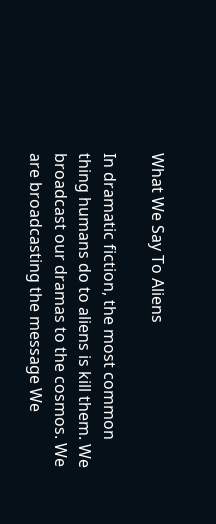What We Say To Aliens

In dramatic fiction, the most common thing humans do to aliens is kill them. We broadcast our dramas to the cosmos. We are broadcasting the message We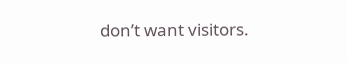don’t want visitors.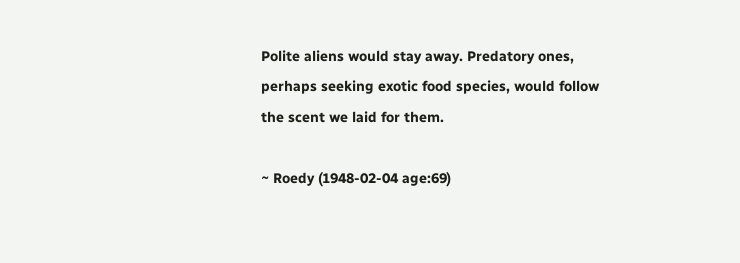Polite aliens would stay away. Predatory ones, perhaps seeking exotic food species, would follow the scent we laid for them.

~ Roedy (1948-02-04 age:69)